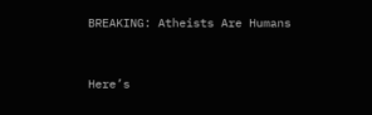BREAKING: Atheists Are Humans


Here’s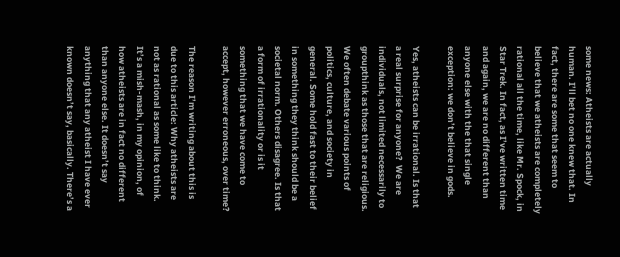some news: Atheists are actually human. I’ll bet no one knew that. In fact, there are some that seem to believe that we atheists are completely rational all the time, like Mr. Spock, in Star Trek. In fact, as I’ve written time and again, we are no different than anyone else with the that single exception: we don’t believe in gods.

Yes, atheists can be irrational. Is that a real surprise for anyone?  We are individuals, not limited necessarily to groupthink as those that are religious. We often debate various points of politics, culture, and society in general. Some hold fast to their belief in something they think should be a societal norm. Others disagree. Is that a form of irrationality or is it something that we have come to accept, however erroneous, over time?

The reason I’m writing about this is due to this article: Why atheists are not as rational as some like to think. It’s a mish-mash, in my opinion, of how atheists are in fact no different than anyone else. It doesn’t say anything that any atheist I have ever known doesn’t say, basically. There’s a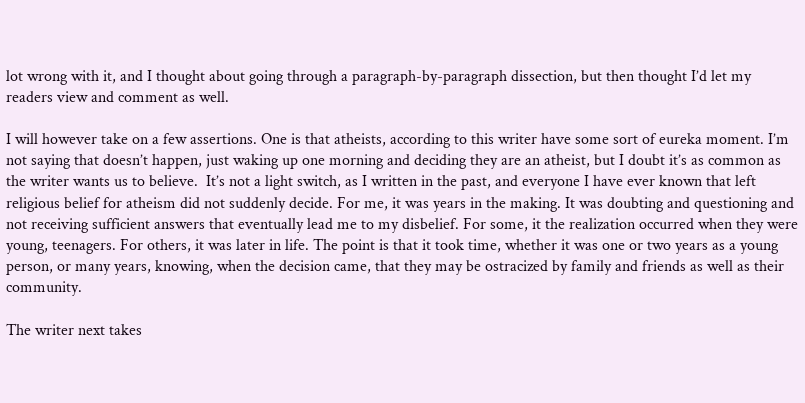lot wrong with it, and I thought about going through a paragraph-by-paragraph dissection, but then thought I’d let my readers view and comment as well.

I will however take on a few assertions. One is that atheists, according to this writer have some sort of eureka moment. I’m not saying that doesn’t happen, just waking up one morning and deciding they are an atheist, but I doubt it’s as common as the writer wants us to believe.  It’s not a light switch, as I written in the past, and everyone I have ever known that left religious belief for atheism did not suddenly decide. For me, it was years in the making. It was doubting and questioning and not receiving sufficient answers that eventually lead me to my disbelief. For some, it the realization occurred when they were young, teenagers. For others, it was later in life. The point is that it took time, whether it was one or two years as a young person, or many years, knowing, when the decision came, that they may be ostracized by family and friends as well as their community.

The writer next takes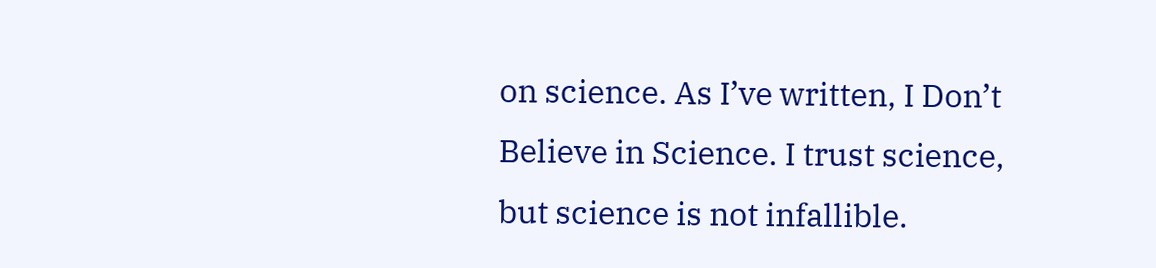on science. As I’ve written, I Don’t Believe in Science. I trust science, but science is not infallible.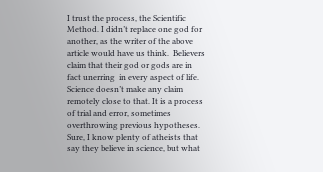I trust the process, the Scientific Method. I didn’t replace one god for another, as the writer of the above article would have us think.  Believers claim that their god or gods are in fact unerring  in every aspect of life. Science doesn’t make any claim remotely close to that. It is a process of trial and error, sometimes overthrowing previous hypotheses.  Sure, I know plenty of atheists that say they believe in science, but what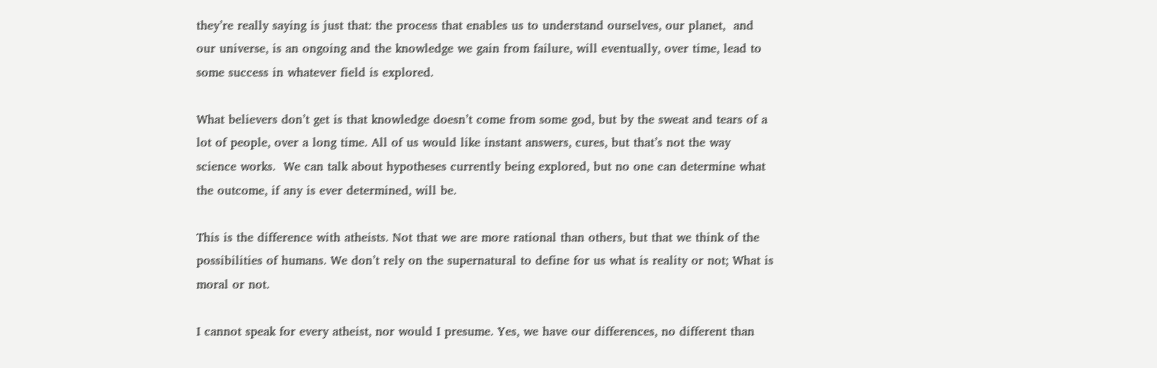they’re really saying is just that: the process that enables us to understand ourselves, our planet,  and our universe, is an ongoing and the knowledge we gain from failure, will eventually, over time, lead to some success in whatever field is explored.

What believers don’t get is that knowledge doesn’t come from some god, but by the sweat and tears of a lot of people, over a long time. All of us would like instant answers, cures, but that’s not the way science works.  We can talk about hypotheses currently being explored, but no one can determine what the outcome, if any is ever determined, will be.

This is the difference with atheists. Not that we are more rational than others, but that we think of the possibilities of humans. We don’t rely on the supernatural to define for us what is reality or not; What is moral or not.

I cannot speak for every atheist, nor would I presume. Yes, we have our differences, no different than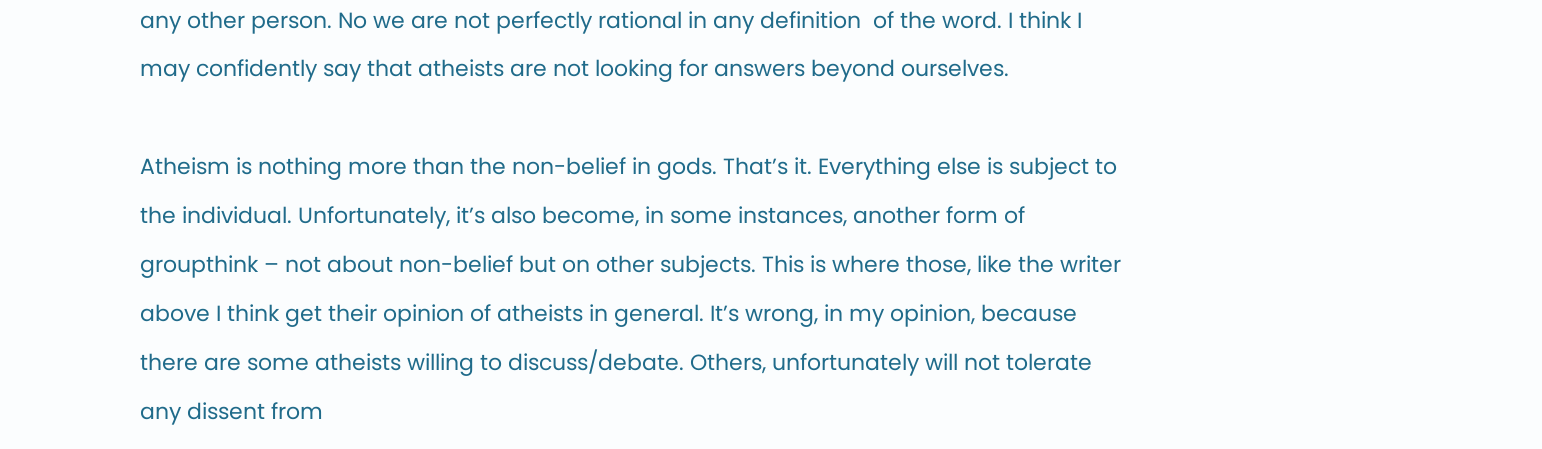any other person. No we are not perfectly rational in any definition  of the word. I think I may confidently say that atheists are not looking for answers beyond ourselves.

Atheism is nothing more than the non-belief in gods. That’s it. Everything else is subject to the individual. Unfortunately, it’s also become, in some instances, another form of groupthink – not about non-belief but on other subjects. This is where those, like the writer above I think get their opinion of atheists in general. It’s wrong, in my opinion, because there are some atheists willing to discuss/debate. Others, unfortunately will not tolerate any dissent from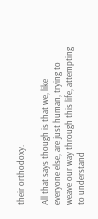their orthodoxy.

All that says though is that we, like everyone else, are just human, trying to weave our way through this life, attempting to understand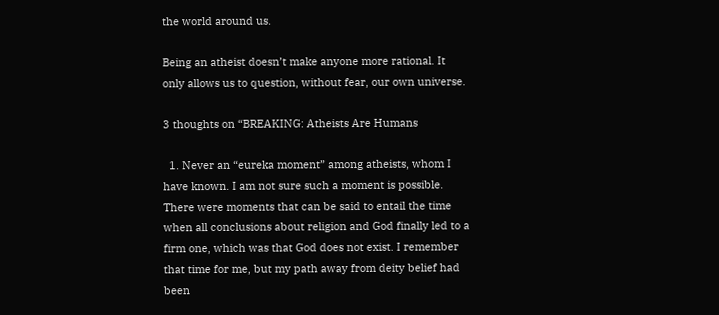the world around us.

Being an atheist doesn’t make anyone more rational. It only allows us to question, without fear, our own universe.

3 thoughts on “BREAKING: Atheists Are Humans

  1. Never an “eureka moment” among atheists, whom I have known. I am not sure such a moment is possible. There were moments that can be said to entail the time when all conclusions about religion and God finally led to a firm one, which was that God does not exist. I remember that time for me, but my path away from deity belief had been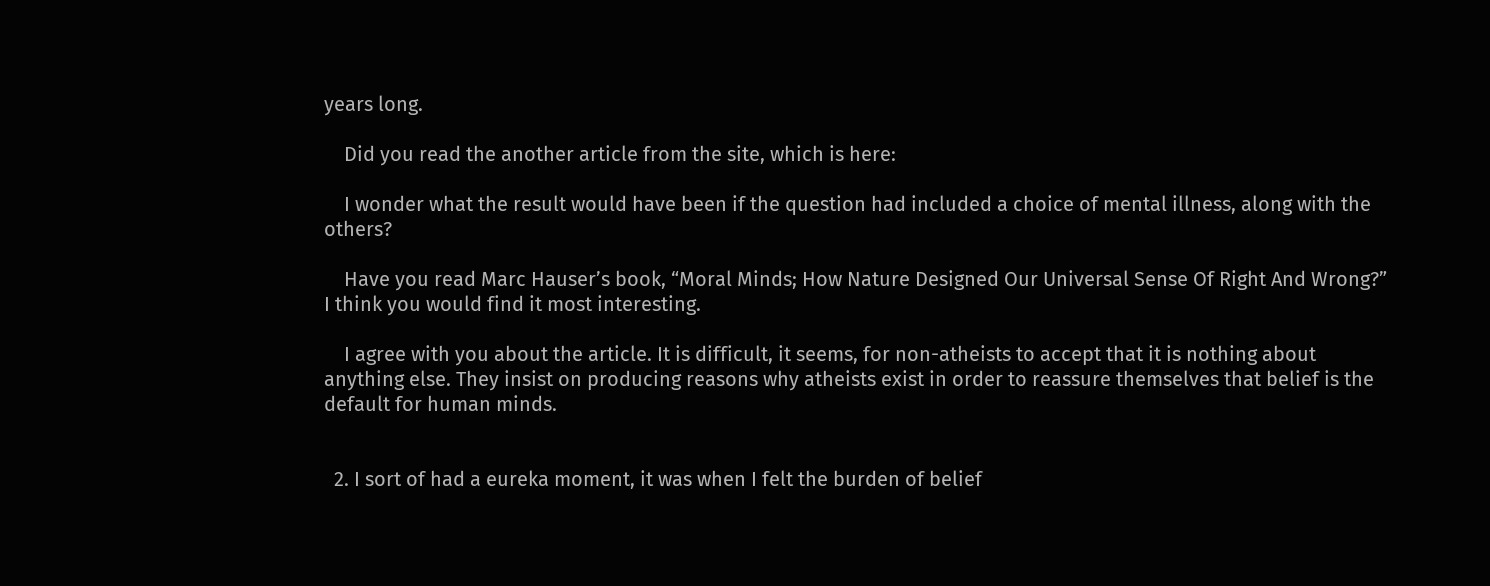years long.

    Did you read the another article from the site, which is here:

    I wonder what the result would have been if the question had included a choice of mental illness, along with the others?

    Have you read Marc Hauser’s book, “Moral Minds; How Nature Designed Our Universal Sense Of Right And Wrong?” I think you would find it most interesting.

    I agree with you about the article. It is difficult, it seems, for non-atheists to accept that it is nothing about anything else. They insist on producing reasons why atheists exist in order to reassure themselves that belief is the default for human minds.


  2. I sort of had a eureka moment, it was when I felt the burden of belief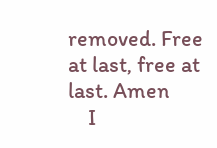removed. Free at last, free at last. Amen
    I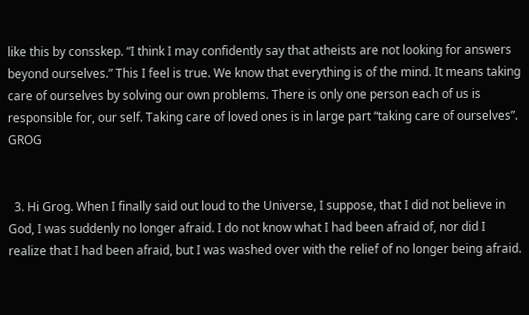like this by consskep. “I think I may confidently say that atheists are not looking for answers beyond ourselves.” This I feel is true. We know that everything is of the mind. It means taking care of ourselves by solving our own problems. There is only one person each of us is responsible for, our self. Taking care of loved ones is in large part “taking care of ourselves”. GROG


  3. Hi Grog. When I finally said out loud to the Universe, I suppose, that I did not believe in God, I was suddenly no longer afraid. I do not know what I had been afraid of, nor did I realize that I had been afraid, but I was washed over with the relief of no longer being afraid.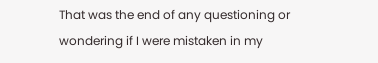That was the end of any questioning or wondering if I were mistaken in my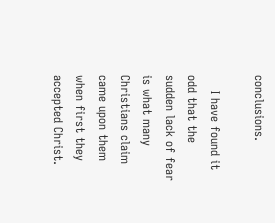conclusions.

    I have found it odd that the sudden lack of fear is what many Christians claim came upon them when first they accepted Christ.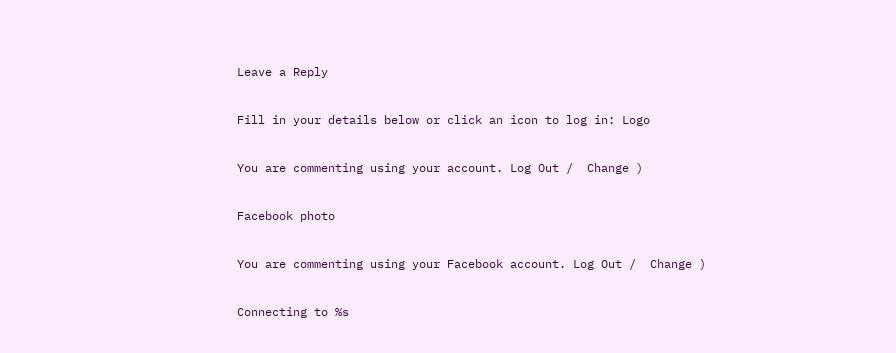Leave a Reply

Fill in your details below or click an icon to log in: Logo

You are commenting using your account. Log Out /  Change )

Facebook photo

You are commenting using your Facebook account. Log Out /  Change )

Connecting to %s